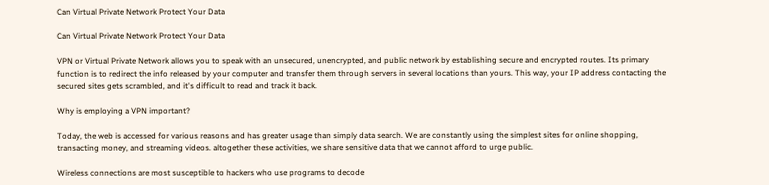Can Virtual Private Network Protect Your Data

Can Virtual Private Network Protect Your Data

VPN or Virtual Private Network allows you to speak with an unsecured, unencrypted, and public network by establishing secure and encrypted routes. Its primary function is to redirect the info released by your computer and transfer them through servers in several locations than yours. This way, your IP address contacting the secured sites gets scrambled, and it's difficult to read and track it back.

Why is employing a VPN important?

Today, the web is accessed for various reasons and has greater usage than simply data search. We are constantly using the simplest sites for online shopping, transacting money, and streaming videos. altogether these activities, we share sensitive data that we cannot afford to urge public.

Wireless connections are most susceptible to hackers who use programs to decode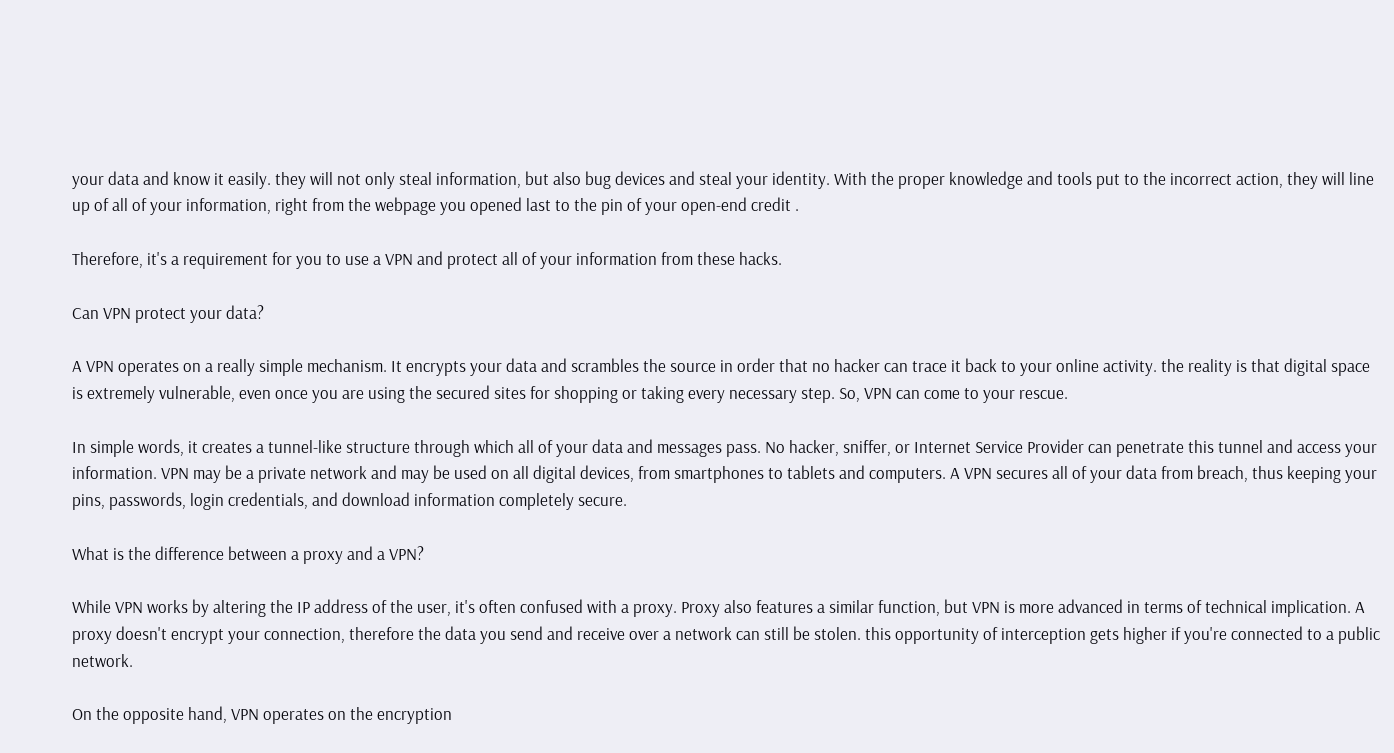your data and know it easily. they will not only steal information, but also bug devices and steal your identity. With the proper knowledge and tools put to the incorrect action, they will line up of all of your information, right from the webpage you opened last to the pin of your open-end credit .

Therefore, it's a requirement for you to use a VPN and protect all of your information from these hacks.

Can VPN protect your data?

A VPN operates on a really simple mechanism. It encrypts your data and scrambles the source in order that no hacker can trace it back to your online activity. the reality is that digital space is extremely vulnerable, even once you are using the secured sites for shopping or taking every necessary step. So, VPN can come to your rescue.

In simple words, it creates a tunnel-like structure through which all of your data and messages pass. No hacker, sniffer, or Internet Service Provider can penetrate this tunnel and access your information. VPN may be a private network and may be used on all digital devices, from smartphones to tablets and computers. A VPN secures all of your data from breach, thus keeping your pins, passwords, login credentials, and download information completely secure.

What is the difference between a proxy and a VPN?

While VPN works by altering the IP address of the user, it's often confused with a proxy. Proxy also features a similar function, but VPN is more advanced in terms of technical implication. A proxy doesn't encrypt your connection, therefore the data you send and receive over a network can still be stolen. this opportunity of interception gets higher if you're connected to a public network.

On the opposite hand, VPN operates on the encryption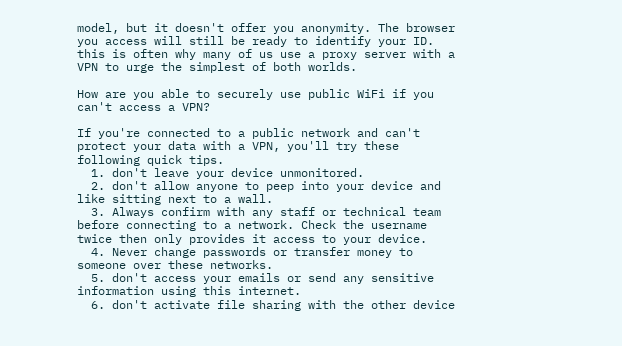model, but it doesn't offer you anonymity. The browser you access will still be ready to identify your ID. this is often why many of us use a proxy server with a VPN to urge the simplest of both worlds.

How are you able to securely use public WiFi if you can't access a VPN?

If you're connected to a public network and can't protect your data with a VPN, you'll try these following quick tips.
  1. don't leave your device unmonitored.
  2. don't allow anyone to peep into your device and like sitting next to a wall.
  3. Always confirm with any staff or technical team before connecting to a network. Check the username twice then only provides it access to your device.
  4. Never change passwords or transfer money to someone over these networks.
  5. don't access your emails or send any sensitive information using this internet.
  6. don't activate file sharing with the other device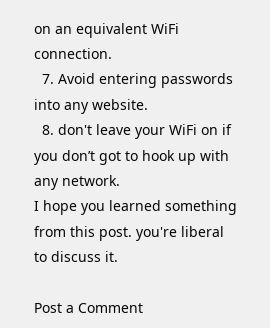on an equivalent WiFi connection.
  7. Avoid entering passwords into any website.
  8. don't leave your WiFi on if you don’t got to hook up with any network.
I hope you learned something from this post. you're liberal to discuss it.

Post a Comment